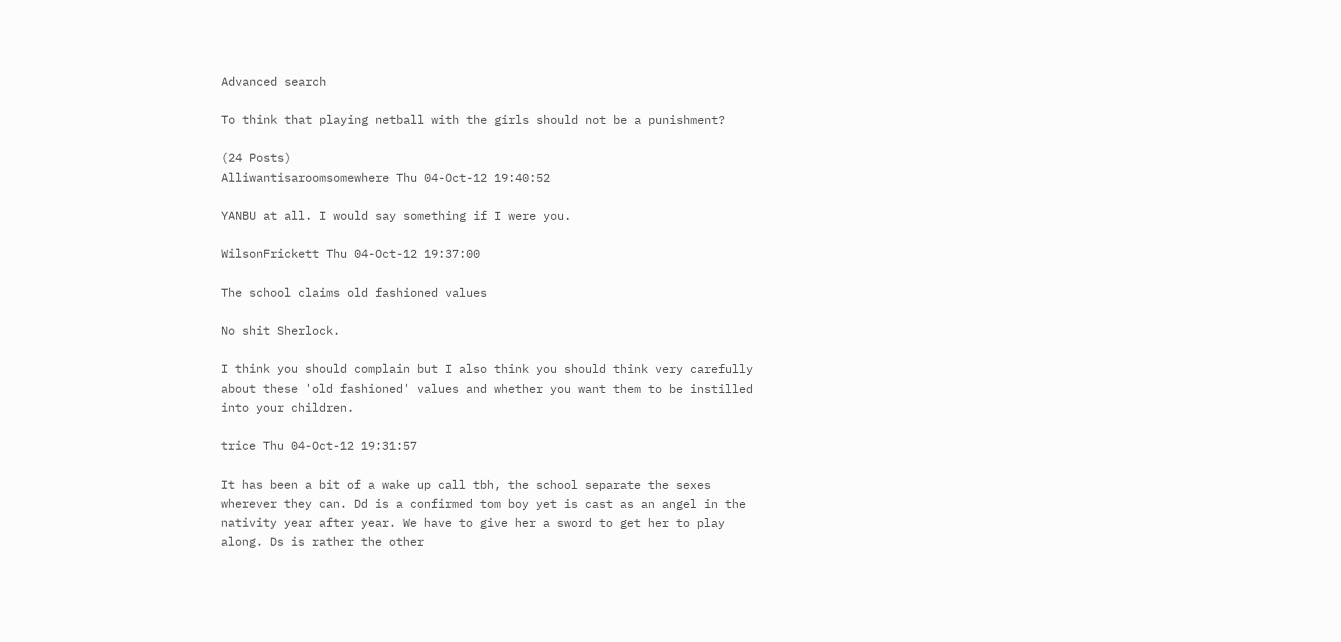Advanced search

To think that playing netball with the girls should not be a punishment?

(24 Posts)
Alliwantisaroomsomewhere Thu 04-Oct-12 19:40:52

YANBU at all. I would say something if I were you.

WilsonFrickett Thu 04-Oct-12 19:37:00

The school claims old fashioned values

No shit Sherlock.

I think you should complain but I also think you should think very carefully about these 'old fashioned' values and whether you want them to be instilled into your children.

trice Thu 04-Oct-12 19:31:57

It has been a bit of a wake up call tbh, the school separate the sexes wherever they can. Dd is a confirmed tom boy yet is cast as an angel in the nativity year after year. We have to give her a sword to get her to play along. Ds is rather the other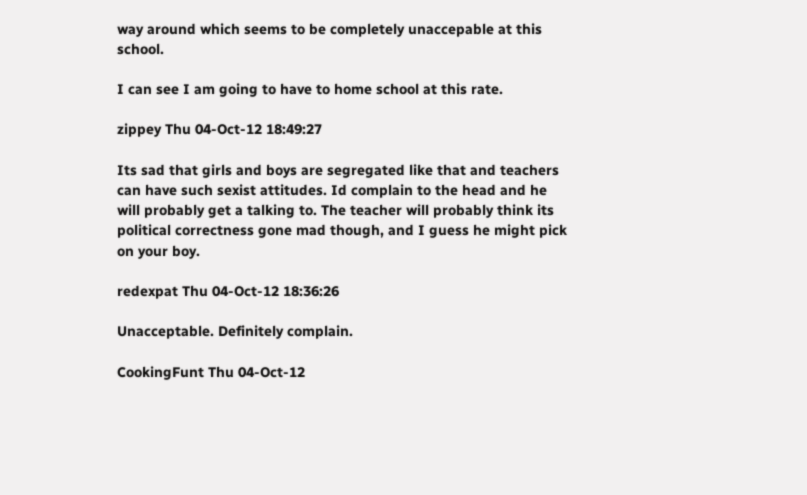way around which seems to be completely unaccepable at this school.

I can see I am going to have to home school at this rate.

zippey Thu 04-Oct-12 18:49:27

Its sad that girls and boys are segregated like that and teachers can have such sexist attitudes. Id complain to the head and he will probably get a talking to. The teacher will probably think its political correctness gone mad though, and I guess he might pick on your boy.

redexpat Thu 04-Oct-12 18:36:26

Unacceptable. Definitely complain.

CookingFunt Thu 04-Oct-12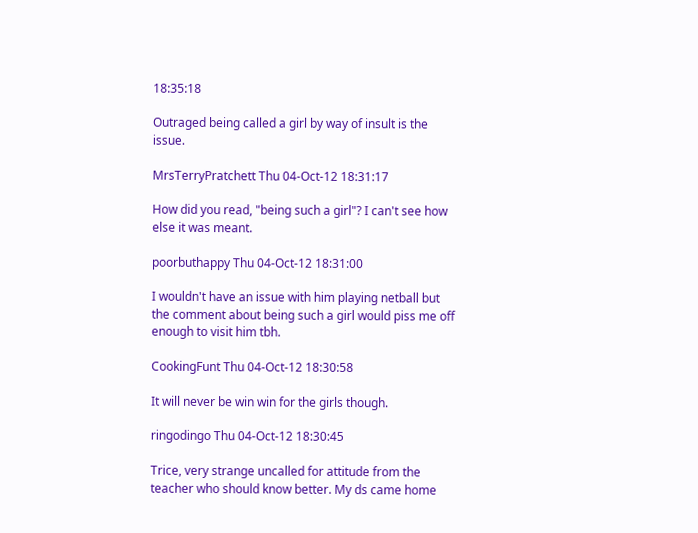18:35:18

Outraged being called a girl by way of insult is the issue.

MrsTerryPratchett Thu 04-Oct-12 18:31:17

How did you read, "being such a girl"? I can't see how else it was meant.

poorbuthappy Thu 04-Oct-12 18:31:00

I wouldn't have an issue with him playing netball but the comment about being such a girl would piss me off enough to visit him tbh.

CookingFunt Thu 04-Oct-12 18:30:58

It will never be win win for the girls though.

ringodingo Thu 04-Oct-12 18:30:45

Trice, very strange uncalled for attitude from the teacher who should know better. My ds came home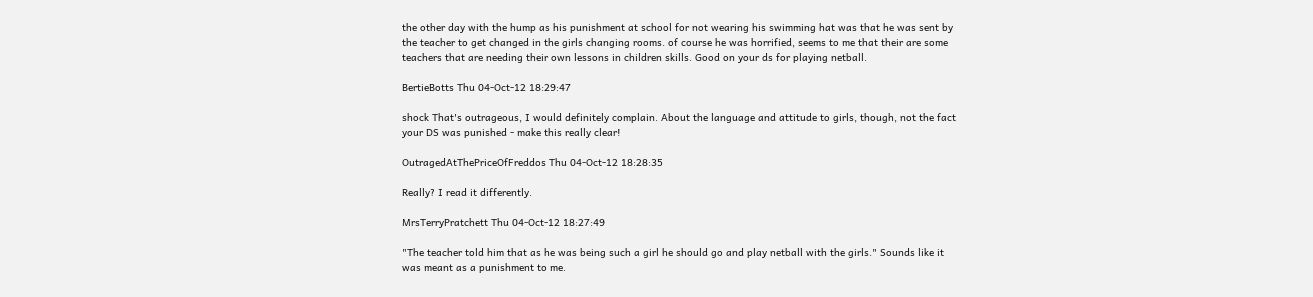the other day with the hump as his punishment at school for not wearing his swimming hat was that he was sent by the teacher to get changed in the girls changing rooms. of course he was horrified, seems to me that their are some teachers that are needing their own lessons in children skills. Good on your ds for playing netball.

BertieBotts Thu 04-Oct-12 18:29:47

shock That's outrageous, I would definitely complain. About the language and attitude to girls, though, not the fact your DS was punished - make this really clear!

OutragedAtThePriceOfFreddos Thu 04-Oct-12 18:28:35

Really? I read it differently.

MrsTerryPratchett Thu 04-Oct-12 18:27:49

"The teacher told him that as he was being such a girl he should go and play netball with the girls." Sounds like it was meant as a punishment to me.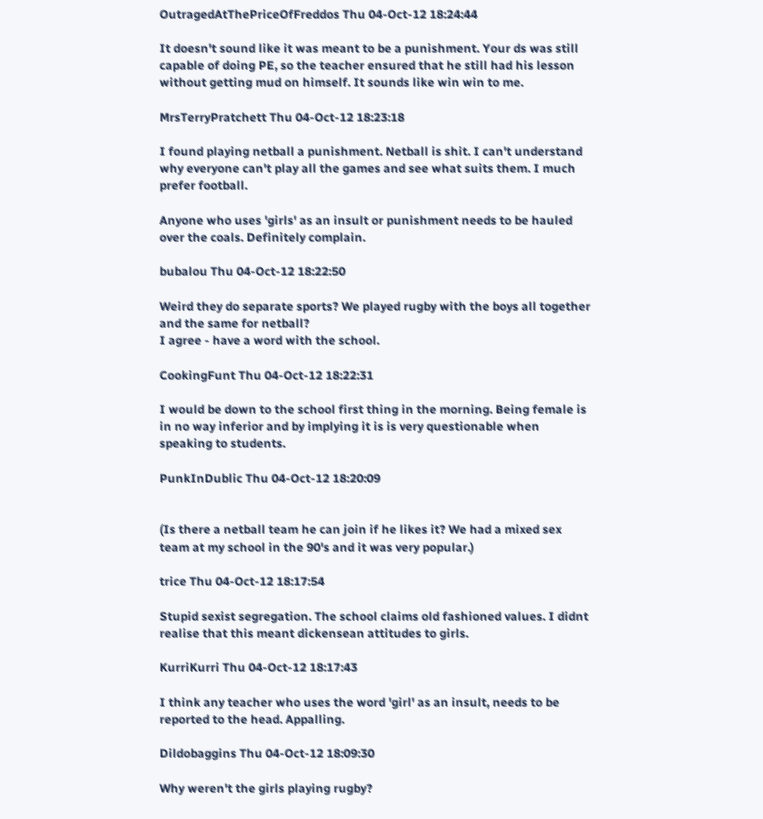OutragedAtThePriceOfFreddos Thu 04-Oct-12 18:24:44

It doesn't sound like it was meant to be a punishment. Your ds was still capable of doing PE, so the teacher ensured that he still had his lesson without getting mud on himself. It sounds like win win to me.

MrsTerryPratchett Thu 04-Oct-12 18:23:18

I found playing netball a punishment. Netball is shit. I can't understand why everyone can't play all the games and see what suits them. I much prefer football.

Anyone who uses 'girls' as an insult or punishment needs to be hauled over the coals. Definitely complain.

bubalou Thu 04-Oct-12 18:22:50

Weird they do separate sports? We played rugby with the boys all together and the same for netball?
I agree - have a word with the school.

CookingFunt Thu 04-Oct-12 18:22:31

I would be down to the school first thing in the morning. Being female is in no way inferior and by implying it is is very questionable when speaking to students.

PunkInDublic Thu 04-Oct-12 18:20:09


(Is there a netball team he can join if he likes it? We had a mixed sex team at my school in the 90's and it was very popular.)

trice Thu 04-Oct-12 18:17:54

Stupid sexist segregation. The school claims old fashioned values. I didnt realise that this meant dickensean attitudes to girls.

KurriKurri Thu 04-Oct-12 18:17:43

I think any teacher who uses the word 'girl' as an insult, needs to be reported to the head. Appalling.

Dildobaggins Thu 04-Oct-12 18:09:30

Why weren't the girls playing rugby?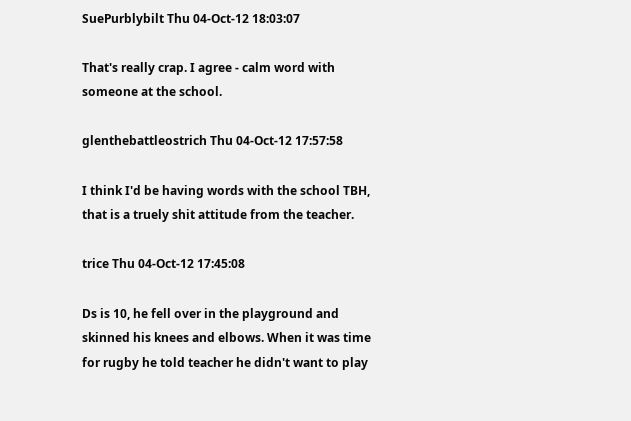SuePurblybilt Thu 04-Oct-12 18:03:07

That's really crap. I agree - calm word with someone at the school.

glenthebattleostrich Thu 04-Oct-12 17:57:58

I think I'd be having words with the school TBH, that is a truely shit attitude from the teacher.

trice Thu 04-Oct-12 17:45:08

Ds is 10, he fell over in the playground and skinned his knees and elbows. When it was time for rugby he told teacher he didn't want to play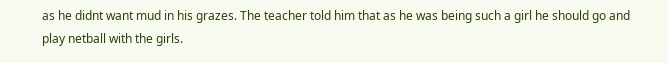as he didnt want mud in his grazes. The teacher told him that as he was being such a girl he should go and play netball with the girls.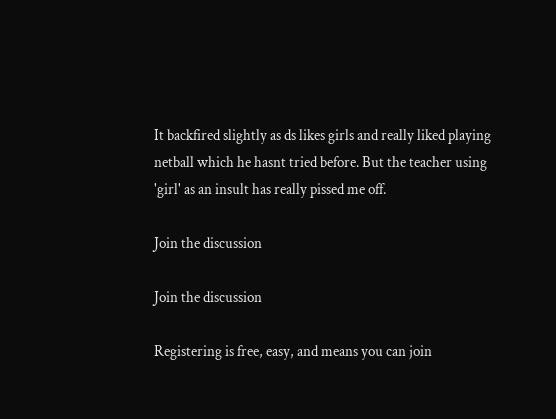It backfired slightly as ds likes girls and really liked playing netball which he hasnt tried before. But the teacher using 'girl' as an insult has really pissed me off.

Join the discussion

Join the discussion

Registering is free, easy, and means you can join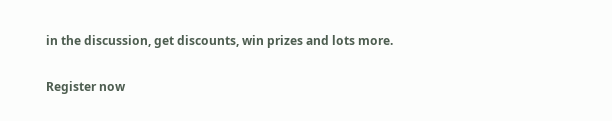in the discussion, get discounts, win prizes and lots more.

Register now